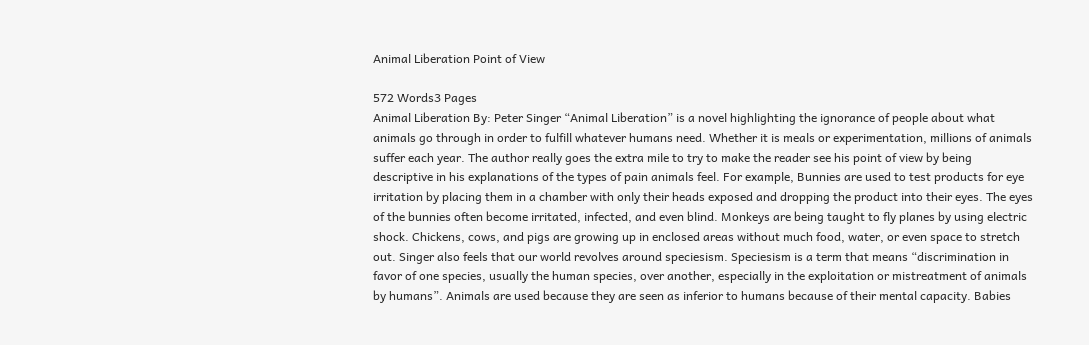Animal Liberation Point of View

572 Words3 Pages
Animal Liberation By: Peter Singer “Animal Liberation” is a novel highlighting the ignorance of people about what animals go through in order to fulfill whatever humans need. Whether it is meals or experimentation, millions of animals suffer each year. The author really goes the extra mile to try to make the reader see his point of view by being descriptive in his explanations of the types of pain animals feel. For example, Bunnies are used to test products for eye irritation by placing them in a chamber with only their heads exposed and dropping the product into their eyes. The eyes of the bunnies often become irritated, infected, and even blind. Monkeys are being taught to fly planes by using electric shock. Chickens, cows, and pigs are growing up in enclosed areas without much food, water, or even space to stretch out. Singer also feels that our world revolves around speciesism. Speciesism is a term that means “discrimination in favor of one species, usually the human species, over another, especially in the exploitation or mistreatment of animals by humans”. Animals are used because they are seen as inferior to humans because of their mental capacity. Babies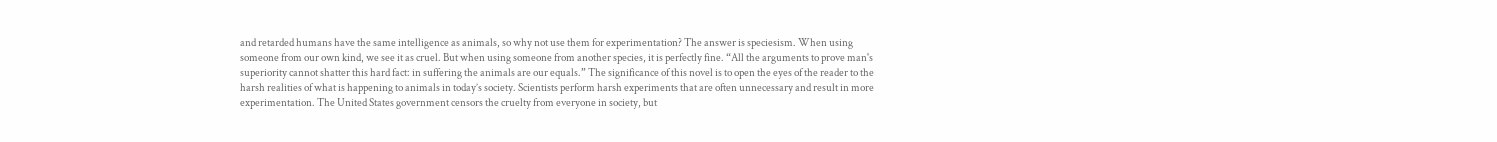and retarded humans have the same intelligence as animals, so why not use them for experimentation? The answer is speciesism. When using someone from our own kind, we see it as cruel. But when using someone from another species, it is perfectly fine. “All the arguments to prove man's superiority cannot shatter this hard fact: in suffering the animals are our equals.” The significance of this novel is to open the eyes of the reader to the harsh realities of what is happening to animals in today’s society. Scientists perform harsh experiments that are often unnecessary and result in more experimentation. The United States government censors the cruelty from everyone in society, but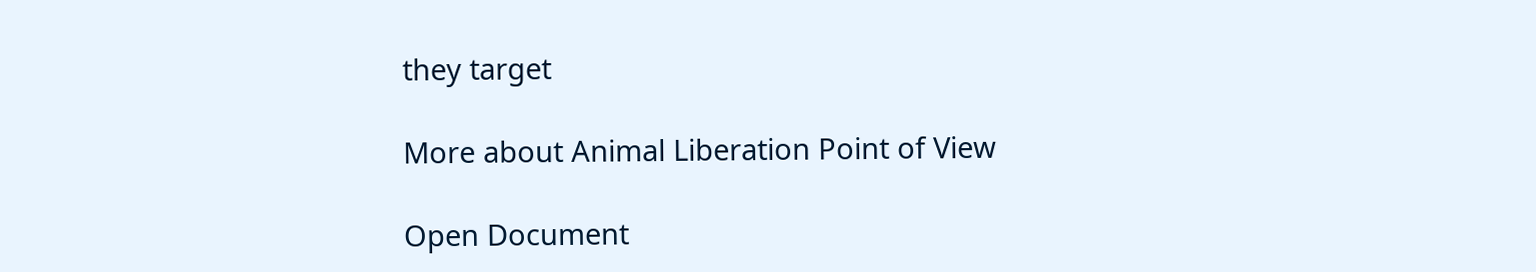they target

More about Animal Liberation Point of View

Open Document